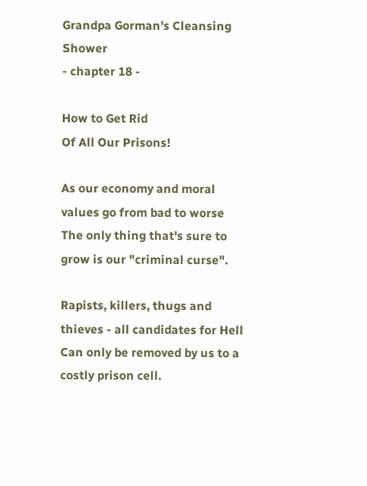Grandpa Gorman's Cleansing Shower
- chapter 18 -

How to Get Rid
Of All Our Prisons!

As our economy and moral values go from bad to worse
The only thing that's sure to grow is our "criminal curse".

Rapists, killers, thugs and thieves - all candidates for Hell
Can only be removed by us to a costly prison cell.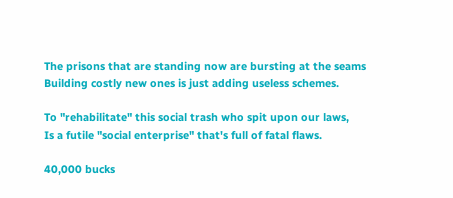The prisons that are standing now are bursting at the seams
Building costly new ones is just adding useless schemes.

To "rehabilitate" this social trash who spit upon our laws,
Is a futile "social enterprise" that's full of fatal flaws.

40,000 bucks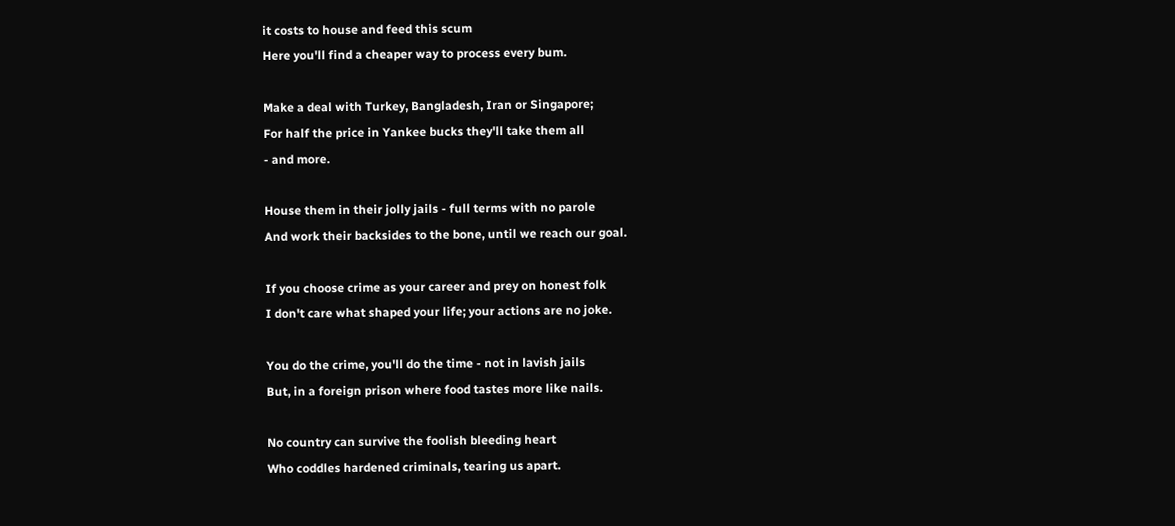it costs to house and feed this scum
Here you'll find a cheaper way to process every bum.

Make a deal with Turkey, Bangladesh, Iran or Singapore;
For half the price in Yankee bucks they'll take them all
- and more.

House them in their jolly jails - full terms with no parole
And work their backsides to the bone, until we reach our goal.

If you choose crime as your career and prey on honest folk
I don't care what shaped your life; your actions are no joke.

You do the crime, you'll do the time - not in lavish jails
But, in a foreign prison where food tastes more like nails.

No country can survive the foolish bleeding heart
Who coddles hardened criminals, tearing us apart.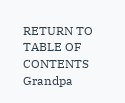RETURN TO TABLE OF CONTENTS Grandpa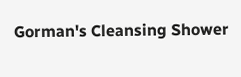Gorman's Cleansing Shower